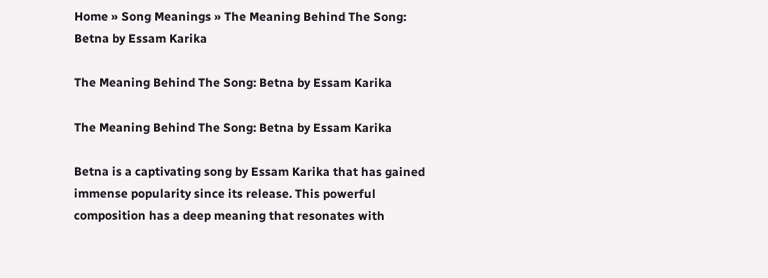Home » Song Meanings » The Meaning Behind The Song: Betna by Essam Karika

The Meaning Behind The Song: Betna by Essam Karika

The Meaning Behind The Song: Betna by Essam Karika

Betna is a captivating song by Essam Karika that has gained immense popularity since its release. This powerful composition has a deep meaning that resonates with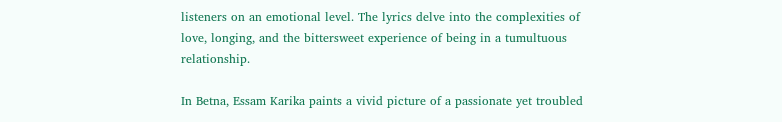listeners on an emotional level. The lyrics delve into the complexities of love, longing, and the bittersweet experience of being in a tumultuous relationship.

In Betna, Essam Karika paints a vivid picture of a passionate yet troubled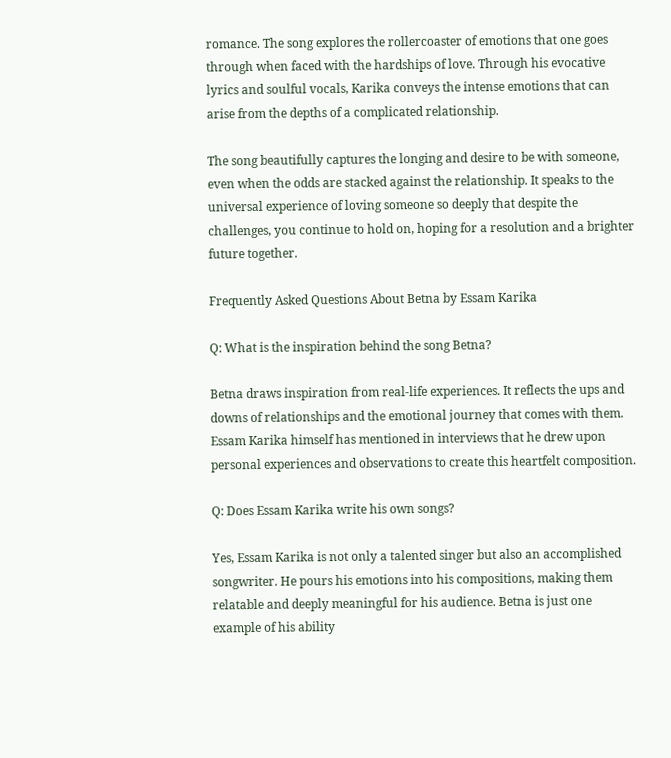romance. The song explores the rollercoaster of emotions that one goes through when faced with the hardships of love. Through his evocative lyrics and soulful vocals, Karika conveys the intense emotions that can arise from the depths of a complicated relationship.

The song beautifully captures the longing and desire to be with someone, even when the odds are stacked against the relationship. It speaks to the universal experience of loving someone so deeply that despite the challenges, you continue to hold on, hoping for a resolution and a brighter future together.

Frequently Asked Questions About Betna by Essam Karika

Q: What is the inspiration behind the song Betna?

Betna draws inspiration from real-life experiences. It reflects the ups and downs of relationships and the emotional journey that comes with them. Essam Karika himself has mentioned in interviews that he drew upon personal experiences and observations to create this heartfelt composition.

Q: Does Essam Karika write his own songs?

Yes, Essam Karika is not only a talented singer but also an accomplished songwriter. He pours his emotions into his compositions, making them relatable and deeply meaningful for his audience. Betna is just one example of his ability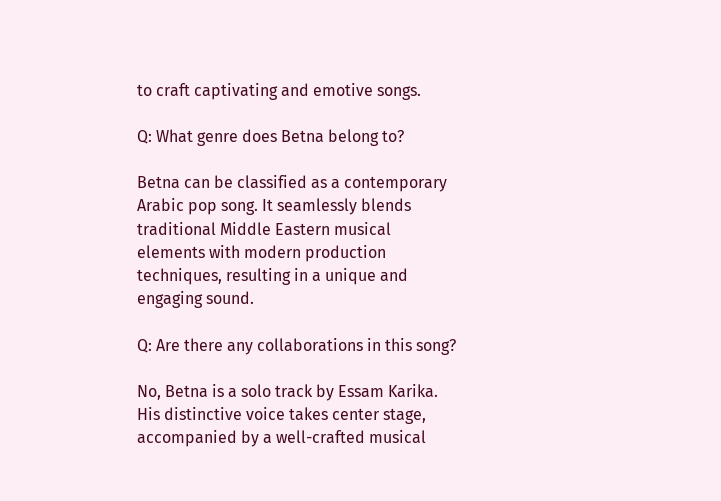to craft captivating and emotive songs.

Q: What genre does Betna belong to?

Betna can be classified as a contemporary Arabic pop song. It seamlessly blends traditional Middle Eastern musical elements with modern production techniques, resulting in a unique and engaging sound.

Q: Are there any collaborations in this song?

No, Betna is a solo track by Essam Karika. His distinctive voice takes center stage, accompanied by a well-crafted musical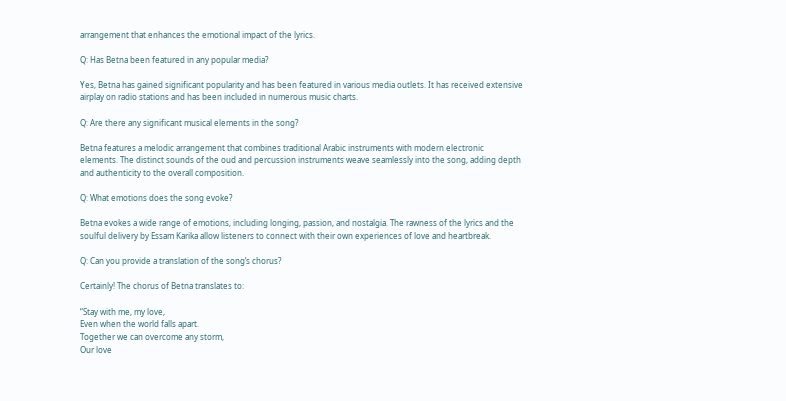arrangement that enhances the emotional impact of the lyrics.

Q: Has Betna been featured in any popular media?

Yes, Betna has gained significant popularity and has been featured in various media outlets. It has received extensive airplay on radio stations and has been included in numerous music charts.

Q: Are there any significant musical elements in the song?

Betna features a melodic arrangement that combines traditional Arabic instruments with modern electronic elements. The distinct sounds of the oud and percussion instruments weave seamlessly into the song, adding depth and authenticity to the overall composition.

Q: What emotions does the song evoke?

Betna evokes a wide range of emotions, including longing, passion, and nostalgia. The rawness of the lyrics and the soulful delivery by Essam Karika allow listeners to connect with their own experiences of love and heartbreak.

Q: Can you provide a translation of the song’s chorus?

Certainly! The chorus of Betna translates to:

“Stay with me, my love,
Even when the world falls apart.
Together we can overcome any storm,
Our love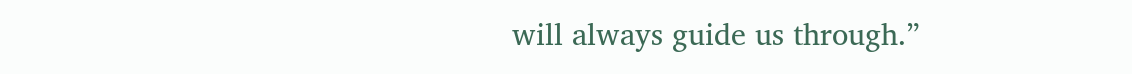will always guide us through.”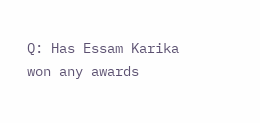Q: Has Essam Karika won any awards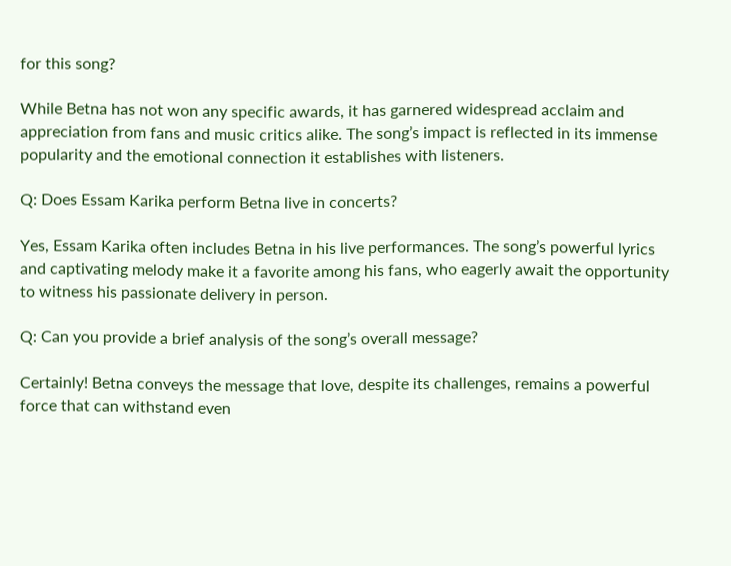for this song?

While Betna has not won any specific awards, it has garnered widespread acclaim and appreciation from fans and music critics alike. The song’s impact is reflected in its immense popularity and the emotional connection it establishes with listeners.

Q: Does Essam Karika perform Betna live in concerts?

Yes, Essam Karika often includes Betna in his live performances. The song’s powerful lyrics and captivating melody make it a favorite among his fans, who eagerly await the opportunity to witness his passionate delivery in person.

Q: Can you provide a brief analysis of the song’s overall message?

Certainly! Betna conveys the message that love, despite its challenges, remains a powerful force that can withstand even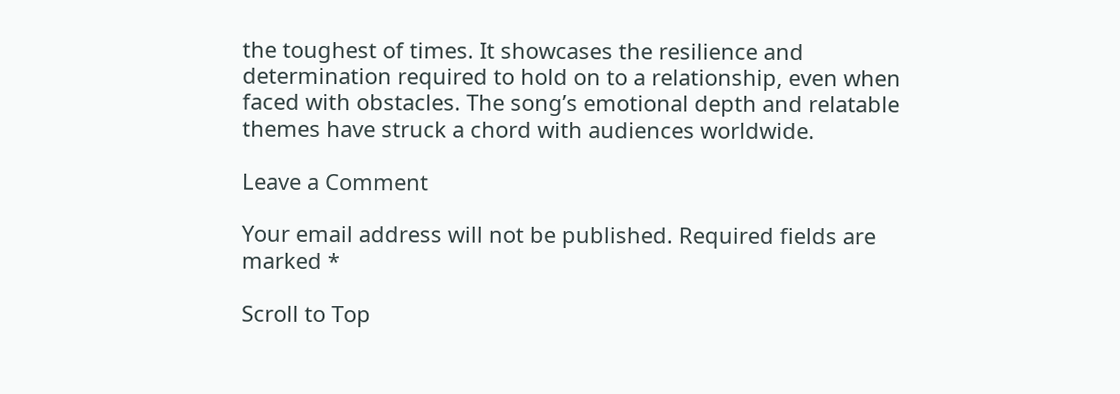the toughest of times. It showcases the resilience and determination required to hold on to a relationship, even when faced with obstacles. The song’s emotional depth and relatable themes have struck a chord with audiences worldwide.

Leave a Comment

Your email address will not be published. Required fields are marked *

Scroll to Top